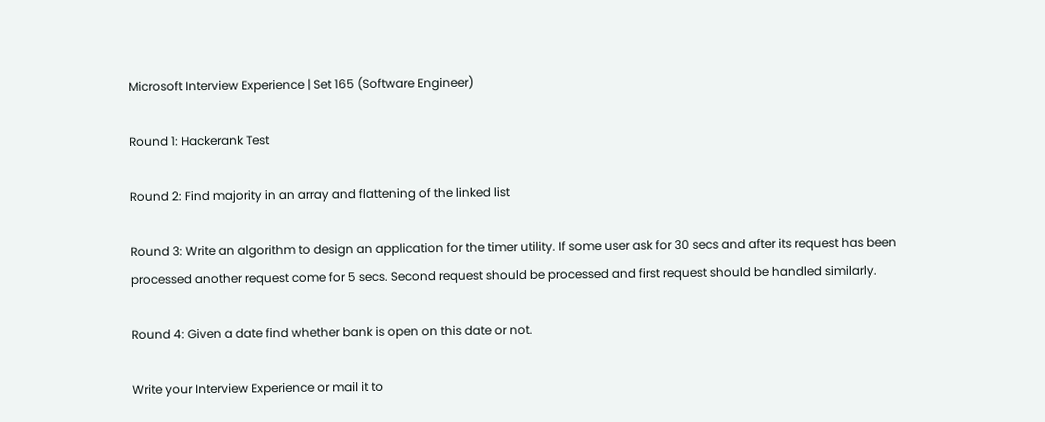Microsoft Interview Experience | Set 165 (Software Engineer)

Round 1: Hackerank Test

Round 2: Find majority in an array and flattening of the linked list

Round 3: Write an algorithm to design an application for the timer utility. If some user ask for 30 secs and after its request has been processed another request come for 5 secs. Second request should be processed and first request should be handled similarly.

Round 4: Given a date find whether bank is open on this date or not.

Write your Interview Experience or mail it to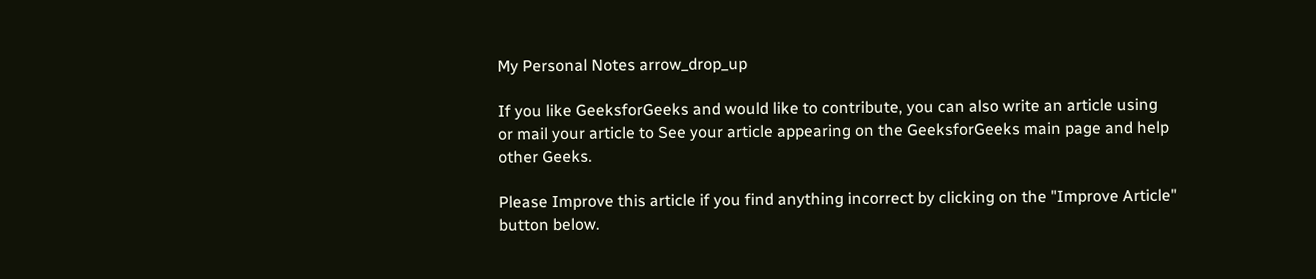My Personal Notes arrow_drop_up

If you like GeeksforGeeks and would like to contribute, you can also write an article using or mail your article to See your article appearing on the GeeksforGeeks main page and help other Geeks.

Please Improve this article if you find anything incorrect by clicking on the "Improve Article" button below.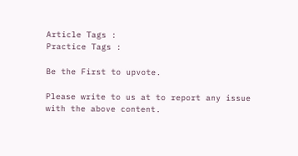Article Tags :
Practice Tags :

Be the First to upvote.

Please write to us at to report any issue with the above content.